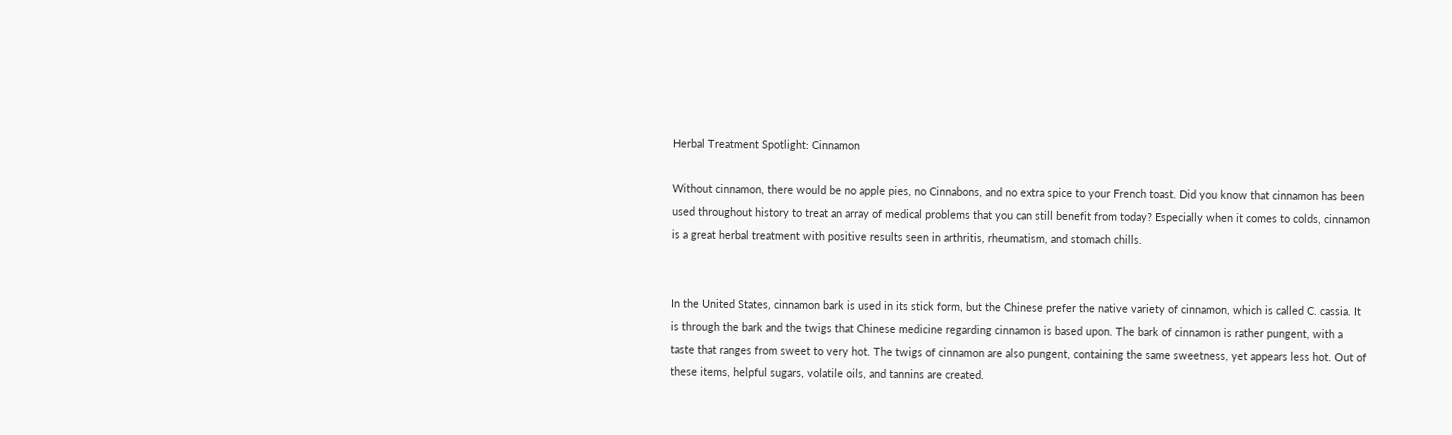Herbal Treatment Spotlight: Cinnamon

Without cinnamon, there would be no apple pies, no Cinnabons, and no extra spice to your French toast. Did you know that cinnamon has been used throughout history to treat an array of medical problems that you can still benefit from today? Especially when it comes to colds, cinnamon is a great herbal treatment with positive results seen in arthritis, rheumatism, and stomach chills.


In the United States, cinnamon bark is used in its stick form, but the Chinese prefer the native variety of cinnamon, which is called C. cassia. It is through the bark and the twigs that Chinese medicine regarding cinnamon is based upon. The bark of cinnamon is rather pungent, with a taste that ranges from sweet to very hot. The twigs of cinnamon are also pungent, containing the same sweetness, yet appears less hot. Out of these items, helpful sugars, volatile oils, and tannins are created.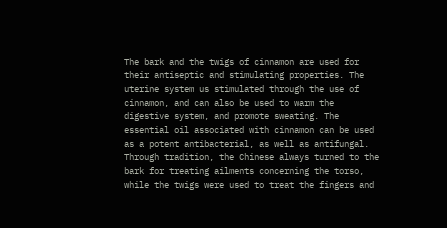The bark and the twigs of cinnamon are used for their antiseptic and stimulating properties. The uterine system us stimulated through the use of cinnamon, and can also be used to warm the digestive system, and promote sweating. The essential oil associated with cinnamon can be used as a potent antibacterial, as well as antifungal. Through tradition, the Chinese always turned to the bark for treating ailments concerning the torso, while the twigs were used to treat the fingers and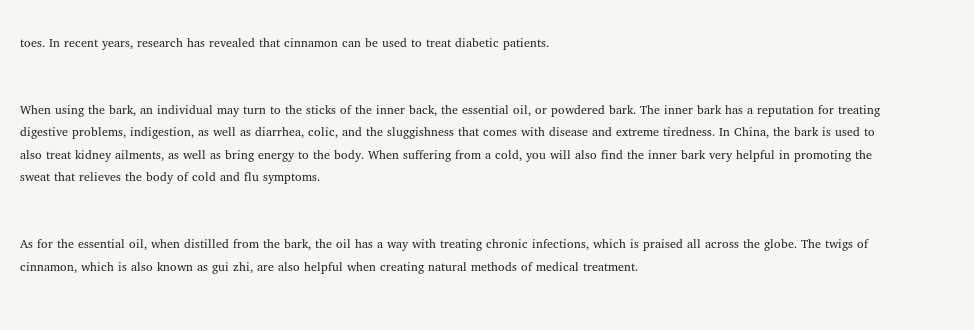toes. In recent years, research has revealed that cinnamon can be used to treat diabetic patients.


When using the bark, an individual may turn to the sticks of the inner back, the essential oil, or powdered bark. The inner bark has a reputation for treating digestive problems, indigestion, as well as diarrhea, colic, and the sluggishness that comes with disease and extreme tiredness. In China, the bark is used to also treat kidney ailments, as well as bring energy to the body. When suffering from a cold, you will also find the inner bark very helpful in promoting the sweat that relieves the body of cold and flu symptoms.


As for the essential oil, when distilled from the bark, the oil has a way with treating chronic infections, which is praised all across the globe. The twigs of cinnamon, which is also known as gui zhi, are also helpful when creating natural methods of medical treatment.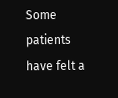Some patients have felt a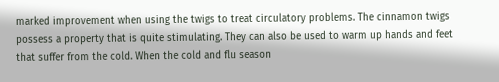marked improvement when using the twigs to treat circulatory problems. The cinnamon twigs possess a property that is quite stimulating. They can also be used to warm up hands and feet that suffer from the cold. When the cold and flu season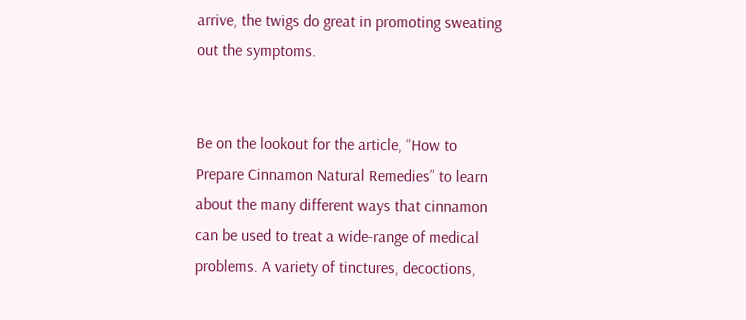arrive, the twigs do great in promoting sweating out the symptoms.


Be on the lookout for the article, “How to Prepare Cinnamon Natural Remedies” to learn about the many different ways that cinnamon can be used to treat a wide-range of medical problems. A variety of tinctures, decoctions,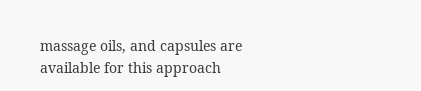massage oils, and capsules are available for this approach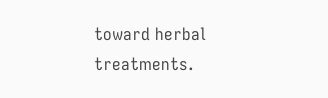toward herbal treatments.